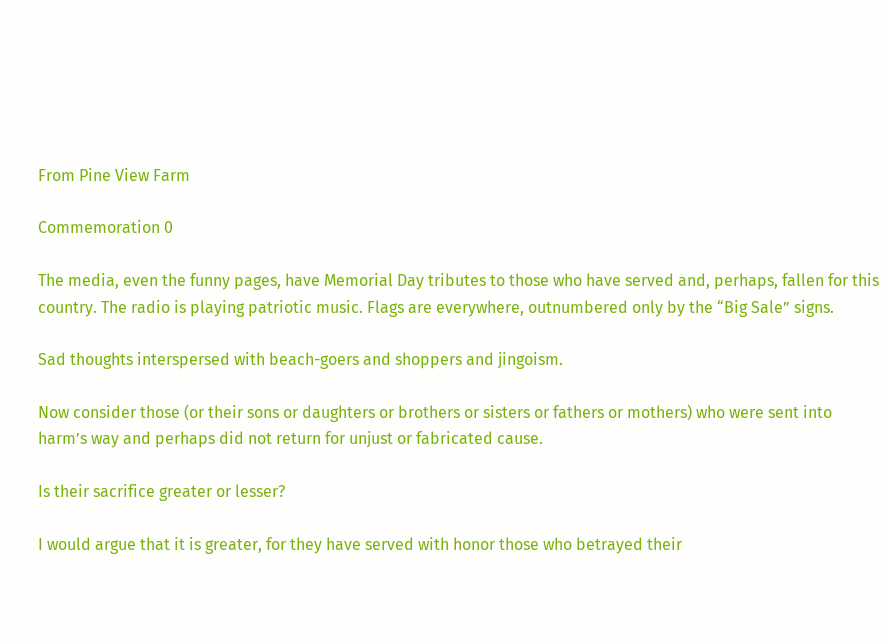From Pine View Farm

Commemoration 0

The media, even the funny pages, have Memorial Day tributes to those who have served and, perhaps, fallen for this country. The radio is playing patriotic music. Flags are everywhere, outnumbered only by the “Big Sale” signs.

Sad thoughts interspersed with beach-goers and shoppers and jingoism.

Now consider those (or their sons or daughters or brothers or sisters or fathers or mothers) who were sent into harm’s way and perhaps did not return for unjust or fabricated cause.

Is their sacrifice greater or lesser?

I would argue that it is greater, for they have served with honor those who betrayed their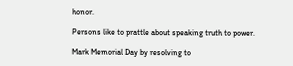honor.

Persons like to prattle about speaking truth to power.

Mark Memorial Day by resolving to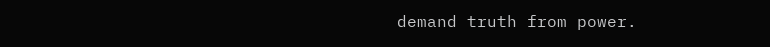demand truth from power.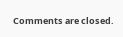Comments are closed.